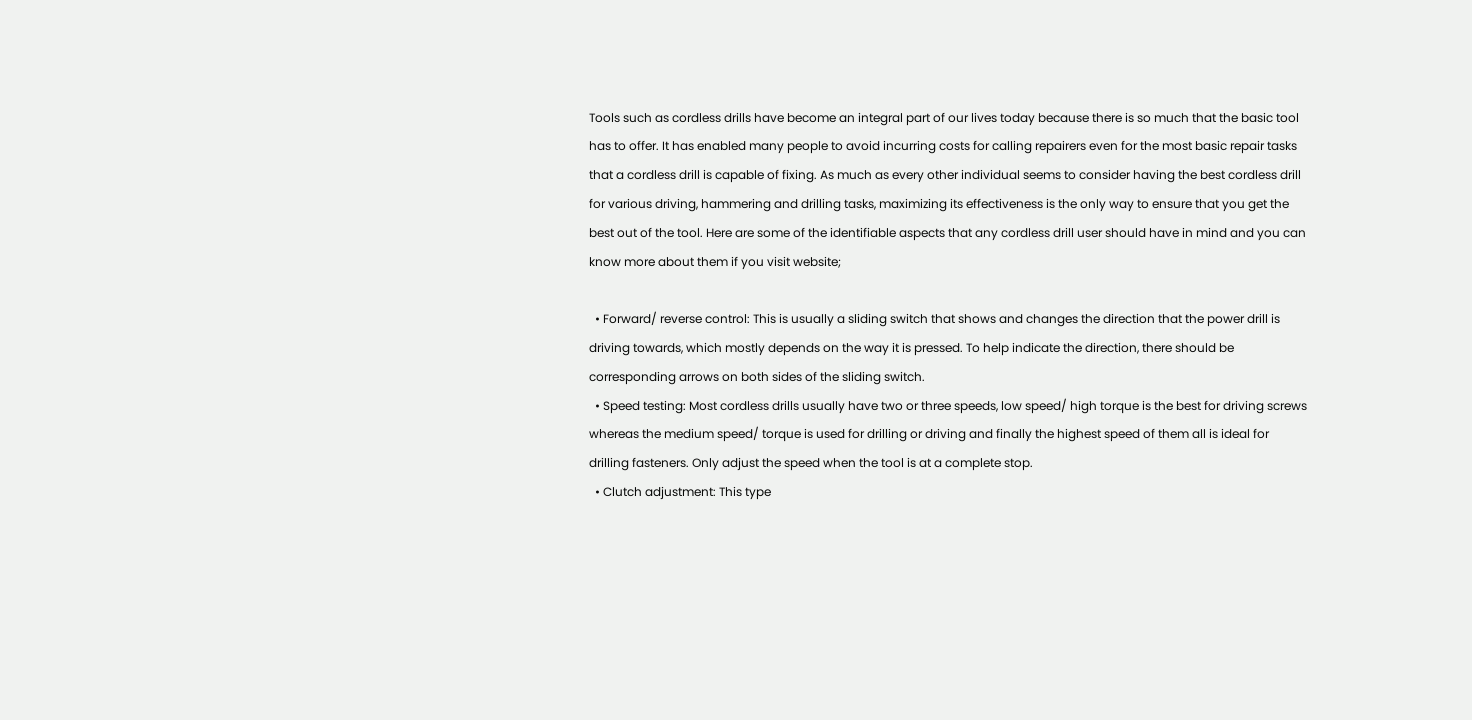Tools such as cordless drills have become an integral part of our lives today because there is so much that the basic tool has to offer. It has enabled many people to avoid incurring costs for calling repairers even for the most basic repair tasks that a cordless drill is capable of fixing. As much as every other individual seems to consider having the best cordless drill for various driving, hammering and drilling tasks, maximizing its effectiveness is the only way to ensure that you get the best out of the tool. Here are some of the identifiable aspects that any cordless drill user should have in mind and you can know more about them if you visit website;

  • Forward/ reverse control: This is usually a sliding switch that shows and changes the direction that the power drill is driving towards, which mostly depends on the way it is pressed. To help indicate the direction, there should be corresponding arrows on both sides of the sliding switch.
  • Speed testing: Most cordless drills usually have two or three speeds, low speed/ high torque is the best for driving screws whereas the medium speed/ torque is used for drilling or driving and finally the highest speed of them all is ideal for drilling fasteners. Only adjust the speed when the tool is at a complete stop.
  • Clutch adjustment: This type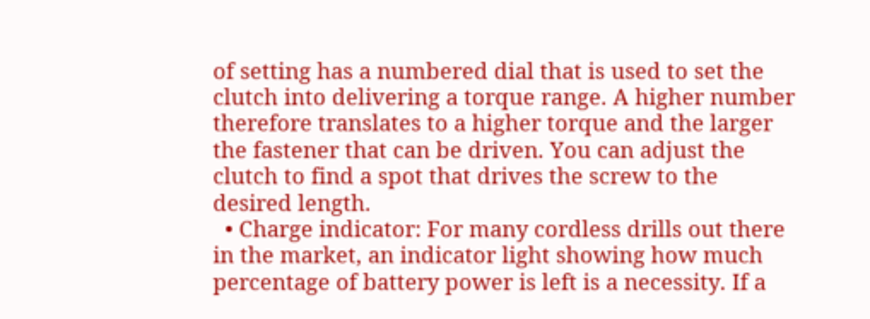of setting has a numbered dial that is used to set the clutch into delivering a torque range. A higher number therefore translates to a higher torque and the larger the fastener that can be driven. You can adjust the clutch to find a spot that drives the screw to the desired length.
  • Charge indicator: For many cordless drills out there in the market, an indicator light showing how much percentage of battery power is left is a necessity. If a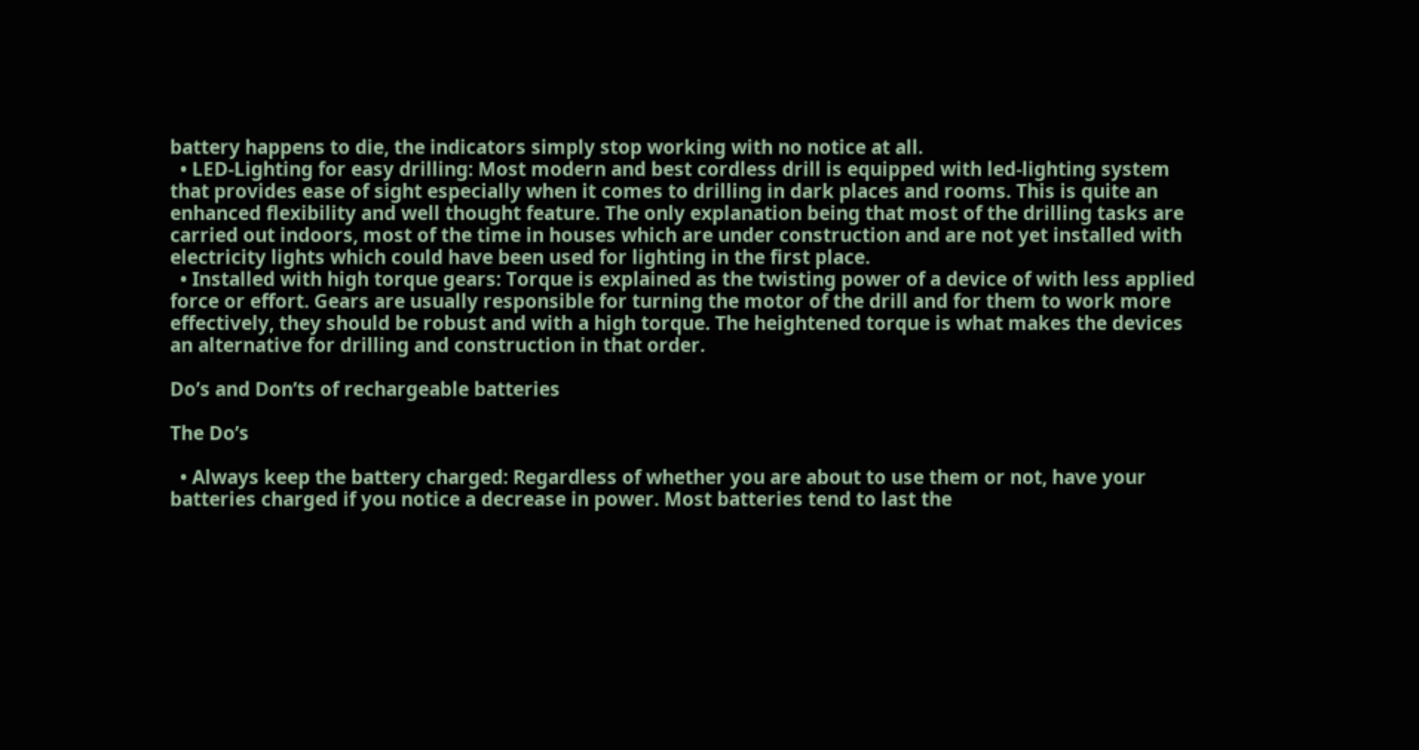battery happens to die, the indicators simply stop working with no notice at all.
  • LED-Lighting for easy drilling: Most modern and best cordless drill is equipped with led-lighting system that provides ease of sight especially when it comes to drilling in dark places and rooms. This is quite an enhanced flexibility and well thought feature. The only explanation being that most of the drilling tasks are carried out indoors, most of the time in houses which are under construction and are not yet installed with electricity lights which could have been used for lighting in the first place.
  • Installed with high torque gears: Torque is explained as the twisting power of a device of with less applied force or effort. Gears are usually responsible for turning the motor of the drill and for them to work more effectively, they should be robust and with a high torque. The heightened torque is what makes the devices an alternative for drilling and construction in that order.

Do’s and Don’ts of rechargeable batteries

The Do’s

  • Always keep the battery charged: Regardless of whether you are about to use them or not, have your batteries charged if you notice a decrease in power. Most batteries tend to last the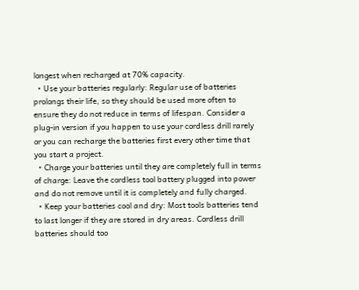longest when recharged at 70% capacity.
  • Use your batteries regularly: Regular use of batteries prolongs their life, so they should be used more often to ensure they do not reduce in terms of lifespan. Consider a plug-in version if you happen to use your cordless drill rarely or you can recharge the batteries first every other time that you start a project.
  • Charge your batteries until they are completely full in terms of charge: Leave the cordless tool battery plugged into power and do not remove until it is completely and fully charged.
  • Keep your batteries cool and dry: Most tools batteries tend to last longer if they are stored in dry areas. Cordless drill batteries should too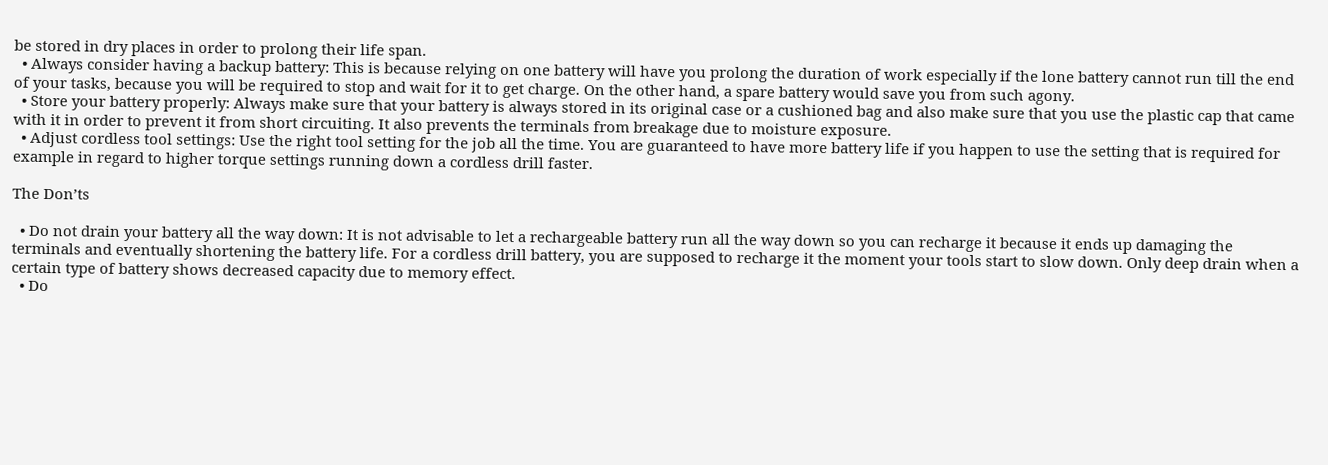be stored in dry places in order to prolong their life span.
  • Always consider having a backup battery: This is because relying on one battery will have you prolong the duration of work especially if the lone battery cannot run till the end of your tasks, because you will be required to stop and wait for it to get charge. On the other hand, a spare battery would save you from such agony.
  • Store your battery properly: Always make sure that your battery is always stored in its original case or a cushioned bag and also make sure that you use the plastic cap that came with it in order to prevent it from short circuiting. It also prevents the terminals from breakage due to moisture exposure.
  • Adjust cordless tool settings: Use the right tool setting for the job all the time. You are guaranteed to have more battery life if you happen to use the setting that is required for example in regard to higher torque settings running down a cordless drill faster.

The Don’ts

  • Do not drain your battery all the way down: It is not advisable to let a rechargeable battery run all the way down so you can recharge it because it ends up damaging the terminals and eventually shortening the battery life. For a cordless drill battery, you are supposed to recharge it the moment your tools start to slow down. Only deep drain when a certain type of battery shows decreased capacity due to memory effect.
  • Do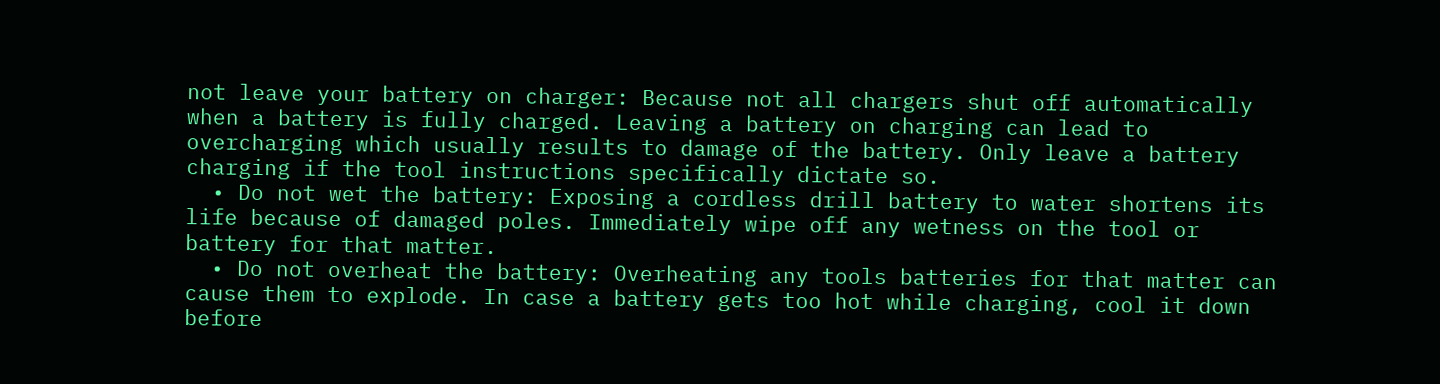not leave your battery on charger: Because not all chargers shut off automatically when a battery is fully charged. Leaving a battery on charging can lead to overcharging which usually results to damage of the battery. Only leave a battery charging if the tool instructions specifically dictate so.
  • Do not wet the battery: Exposing a cordless drill battery to water shortens its life because of damaged poles. Immediately wipe off any wetness on the tool or battery for that matter.
  • Do not overheat the battery: Overheating any tools batteries for that matter can cause them to explode. In case a battery gets too hot while charging, cool it down before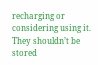recharging or considering using it. They shouldn’t be stored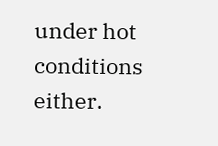under hot conditions either.